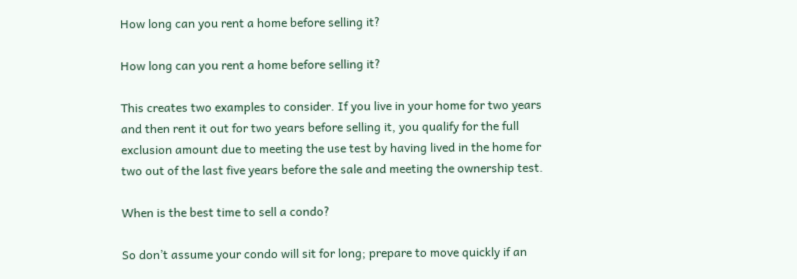How long can you rent a home before selling it?

How long can you rent a home before selling it?

This creates two examples to consider. If you live in your home for two years and then rent it out for two years before selling it, you qualify for the full exclusion amount due to meeting the use test by having lived in the home for two out of the last five years before the sale and meeting the ownership test.

When is the best time to sell a condo?

So don’t assume your condo will sit for long; prepare to move quickly if an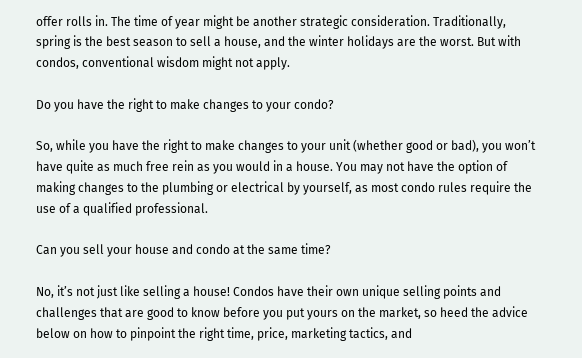offer rolls in. The time of year might be another strategic consideration. Traditionally, spring is the best season to sell a house, and the winter holidays are the worst. But with condos, conventional wisdom might not apply.

Do you have the right to make changes to your condo?

So, while you have the right to make changes to your unit (whether good or bad), you won’t have quite as much free rein as you would in a house. You may not have the option of making changes to the plumbing or electrical by yourself, as most condo rules require the use of a qualified professional.

Can you sell your house and condo at the same time?

No, it’s not just like selling a house! Condos have their own unique selling points and challenges that are good to know before you put yours on the market, so heed the advice below on how to pinpoint the right time, price, marketing tactics, and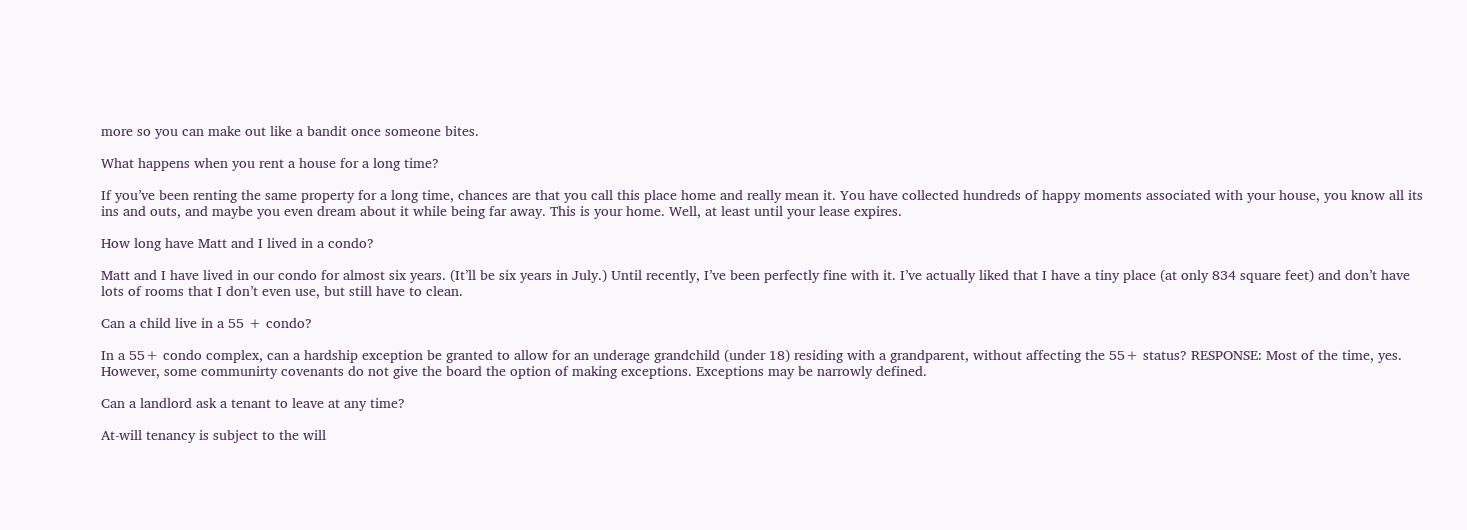more so you can make out like a bandit once someone bites.

What happens when you rent a house for a long time?

If you’ve been renting the same property for a long time, chances are that you call this place home and really mean it. You have collected hundreds of happy moments associated with your house, you know all its ins and outs, and maybe you even dream about it while being far away. This is your home. Well, at least until your lease expires.

How long have Matt and I lived in a condo?

Matt and I have lived in our condo for almost six years. (It’ll be six years in July.) Until recently, I’ve been perfectly fine with it. I’ve actually liked that I have a tiny place (at only 834 square feet) and don’t have lots of rooms that I don’t even use, but still have to clean.

Can a child live in a 55 + condo?

In a 55+ condo complex, can a hardship exception be granted to allow for an underage grandchild (under 18) residing with a grandparent, without affecting the 55+ status? RESPONSE: Most of the time, yes. However, some communirty covenants do not give the board the option of making exceptions. Exceptions may be narrowly defined.

Can a landlord ask a tenant to leave at any time?

At-will tenancy is subject to the will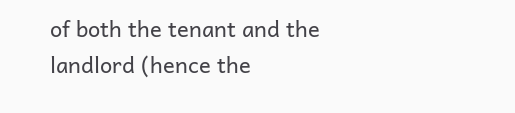of both the tenant and the landlord (hence the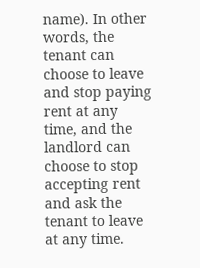name). In other words, the tenant can choose to leave and stop paying rent at any time, and the landlord can choose to stop accepting rent and ask the tenant to leave at any time.